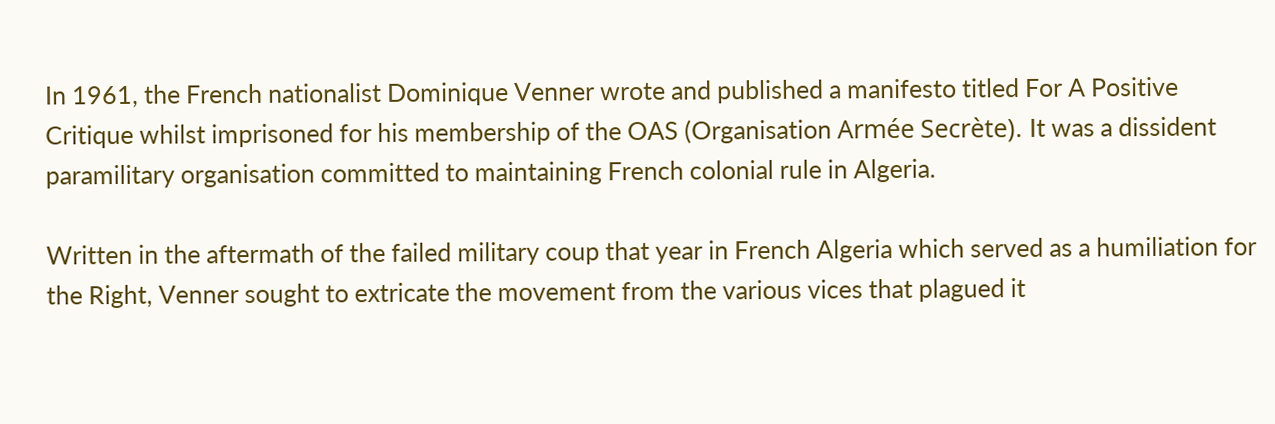In 1961, the French nationalist Dominique Venner wrote and published a manifesto titled For A Positive Critique whilst imprisoned for his membership of the OAS (Organisation Armée Secrète). It was a dissident paramilitary organisation committed to maintaining French colonial rule in Algeria.

Written in the aftermath of the failed military coup that year in French Algeria which served as a humiliation for the Right, Venner sought to extricate the movement from the various vices that plagued it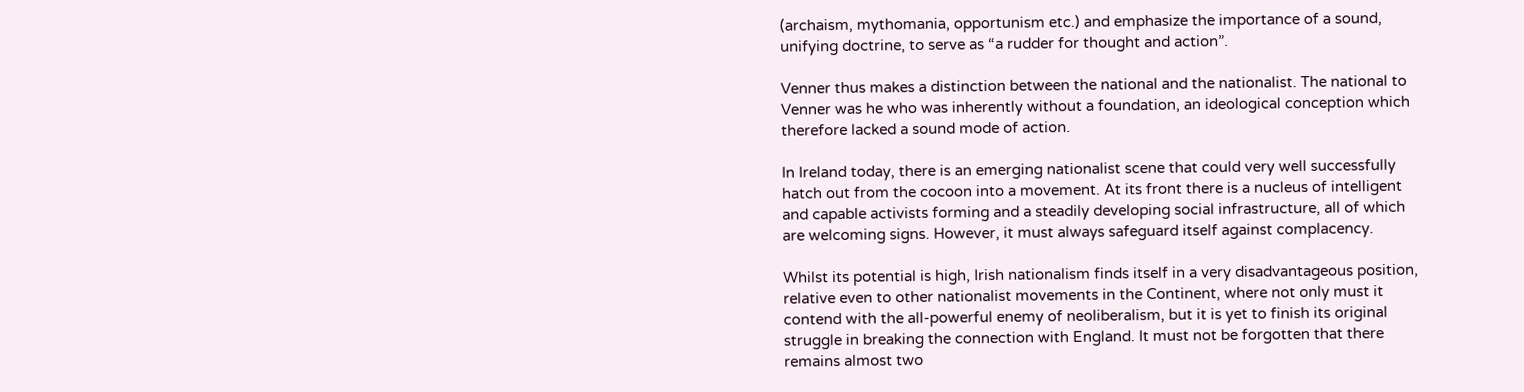(archaism, mythomania, opportunism etc.) and emphasize the importance of a sound, unifying doctrine, to serve as “a rudder for thought and action”.

Venner thus makes a distinction between the national and the nationalist. The national to Venner was he who was inherently without a foundation, an ideological conception which therefore lacked a sound mode of action.

In Ireland today, there is an emerging nationalist scene that could very well successfully hatch out from the cocoon into a movement. At its front there is a nucleus of intelligent and capable activists forming and a steadily developing social infrastructure, all of which are welcoming signs. However, it must always safeguard itself against complacency.

Whilst its potential is high, Irish nationalism finds itself in a very disadvantageous position, relative even to other nationalist movements in the Continent, where not only must it contend with the all-powerful enemy of neoliberalism, but it is yet to finish its original struggle in breaking the connection with England. It must not be forgotten that there remains almost two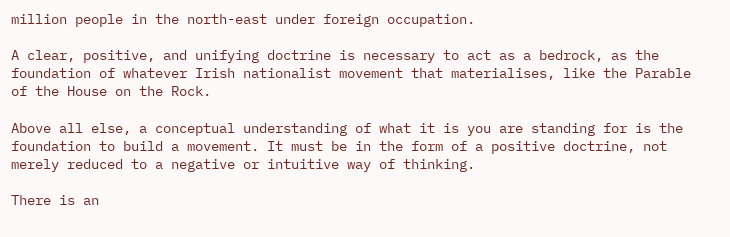million people in the north-east under foreign occupation.

A clear, positive, and unifying doctrine is necessary to act as a bedrock, as the foundation of whatever Irish nationalist movement that materialises, like the Parable of the House on the Rock.

Above all else, a conceptual understanding of what it is you are standing for is the foundation to build a movement. It must be in the form of a positive doctrine, not merely reduced to a negative or intuitive way of thinking.

There is an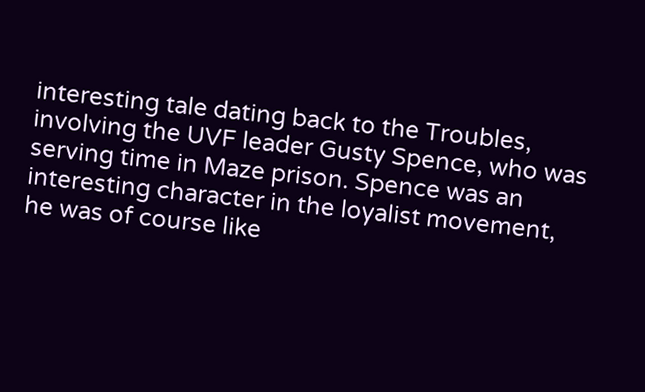interesting tale dating back to the Troubles, involving the UVF leader Gusty Spence, who was serving time in Maze prison. Spence was an interesting character in the loyalist movement, he was of course like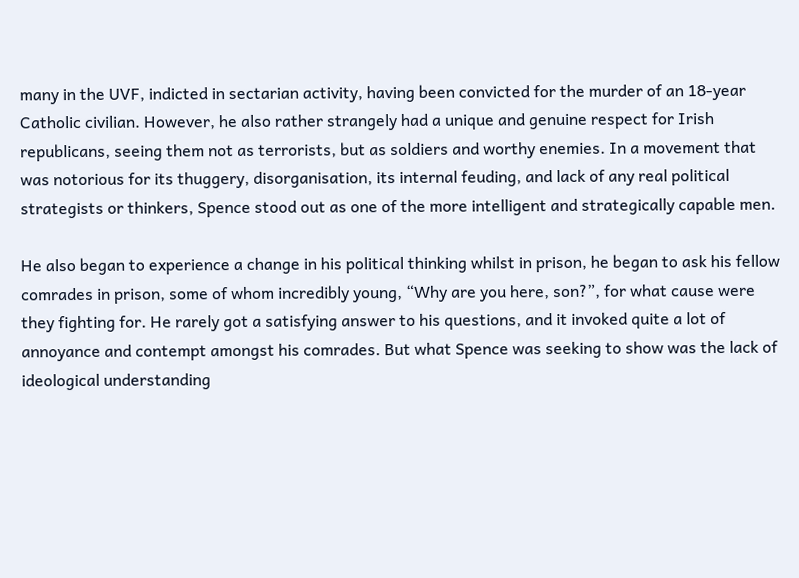many in the UVF, indicted in sectarian activity, having been convicted for the murder of an 18-year Catholic civilian. However, he also rather strangely had a unique and genuine respect for Irish republicans, seeing them not as terrorists, but as soldiers and worthy enemies. In a movement that was notorious for its thuggery, disorganisation, its internal feuding, and lack of any real political strategists or thinkers, Spence stood out as one of the more intelligent and strategically capable men.

He also began to experience a change in his political thinking whilst in prison, he began to ask his fellow comrades in prison, some of whom incredibly young, “Why are you here, son?”, for what cause were they fighting for. He rarely got a satisfying answer to his questions, and it invoked quite a lot of annoyance and contempt amongst his comrades. But what Spence was seeking to show was the lack of ideological understanding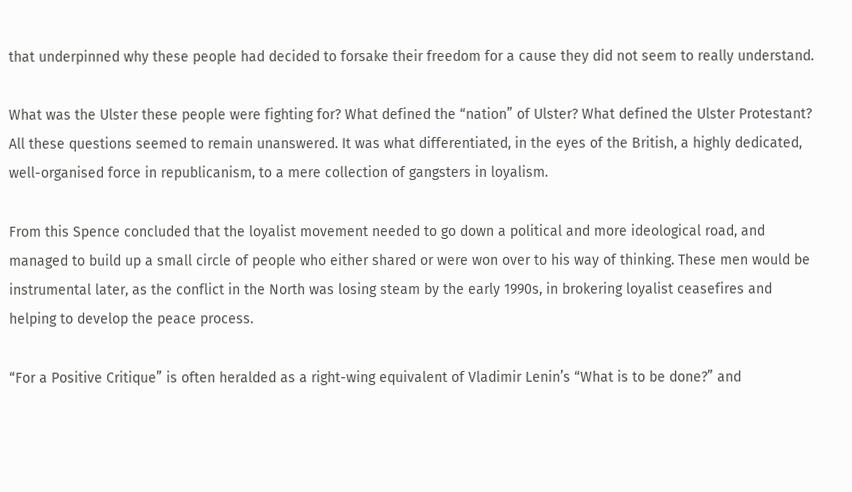that underpinned why these people had decided to forsake their freedom for a cause they did not seem to really understand.

What was the Ulster these people were fighting for? What defined the “nation” of Ulster? What defined the Ulster Protestant? All these questions seemed to remain unanswered. It was what differentiated, in the eyes of the British, a highly dedicated, well-organised force in republicanism, to a mere collection of gangsters in loyalism.

From this Spence concluded that the loyalist movement needed to go down a political and more ideological road, and managed to build up a small circle of people who either shared or were won over to his way of thinking. These men would be instrumental later, as the conflict in the North was losing steam by the early 1990s, in brokering loyalist ceasefires and helping to develop the peace process.

“For a Positive Critique” is often heralded as a right-wing equivalent of Vladimir Lenin’s “What is to be done?” and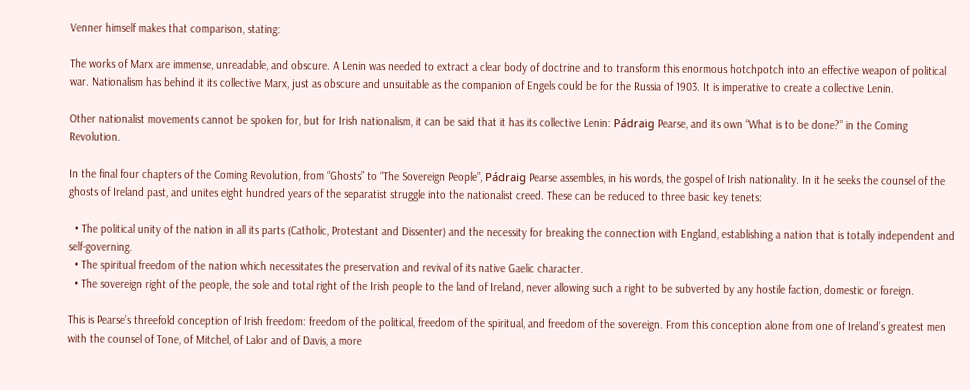Venner himself makes that comparison, stating:

The works of Marx are immense, unreadable, and obscure. A Lenin was needed to extract a clear body of doctrine and to transform this enormous hotchpotch into an effective weapon of political war. Nationalism has behind it its collective Marx, just as obscure and unsuitable as the companion of Engels could be for the Russia of 1903. It is imperative to create a collective Lenin.

Other nationalist movements cannot be spoken for, but for Irish nationalism, it can be said that it has its collective Lenin: Pádraig Pearse, and its own “What is to be done?” in the Coming Revolution.

In the final four chapters of the Coming Revolution, from “Ghosts” to “The Sovereign People”, Pádraig Pearse assembles, in his words, the gospel of Irish nationality. In it he seeks the counsel of the ghosts of Ireland past, and unites eight hundred years of the separatist struggle into the nationalist creed. These can be reduced to three basic key tenets:

  • The political unity of the nation in all its parts (Catholic, Protestant and Dissenter) and the necessity for breaking the connection with England, establishing a nation that is totally independent and self-governing.
  • The spiritual freedom of the nation which necessitates the preservation and revival of its native Gaelic character.
  • The sovereign right of the people, the sole and total right of the Irish people to the land of Ireland, never allowing such a right to be subverted by any hostile faction, domestic or foreign.

This is Pearse’s threefold conception of Irish freedom: freedom of the political, freedom of the spiritual, and freedom of the sovereign. From this conception alone from one of Ireland’s greatest men with the counsel of Tone, of Mitchel, of Lalor and of Davis, a more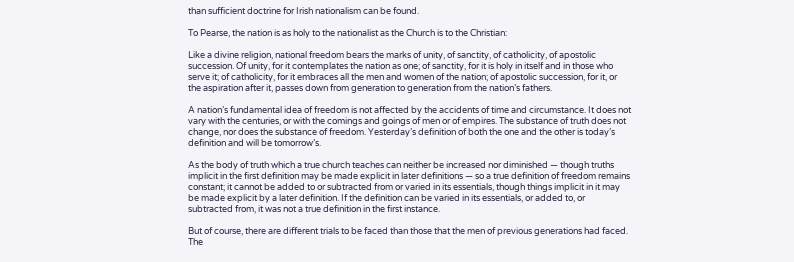than sufficient doctrine for Irish nationalism can be found.

To Pearse, the nation is as holy to the nationalist as the Church is to the Christian:

Like a divine religion, national freedom bears the marks of unity, of sanctity, of catholicity, of apostolic succession. Of unity, for it contemplates the nation as one; of sanctity, for it is holy in itself and in those who serve it; of catholicity, for it embraces all the men and women of the nation; of apostolic succession, for it, or the aspiration after it, passes down from generation to generation from the nation’s fathers.

A nation’s fundamental idea of freedom is not affected by the accidents of time and circumstance. It does not vary with the centuries, or with the comings and goings of men or of empires. The substance of truth does not change, nor does the substance of freedom. Yesterday’s definition of both the one and the other is today’s definition and will be tomorrow’s.

As the body of truth which a true church teaches can neither be increased nor diminished — though truths implicit in the first definition may be made explicit in later definitions — so a true definition of freedom remains constant; it cannot be added to or subtracted from or varied in its essentials, though things implicit in it may be made explicit by a later definition. If the definition can be varied in its essentials, or added to, or subtracted from, it was not a true definition in the first instance.

But of course, there are different trials to be faced than those that the men of previous generations had faced. The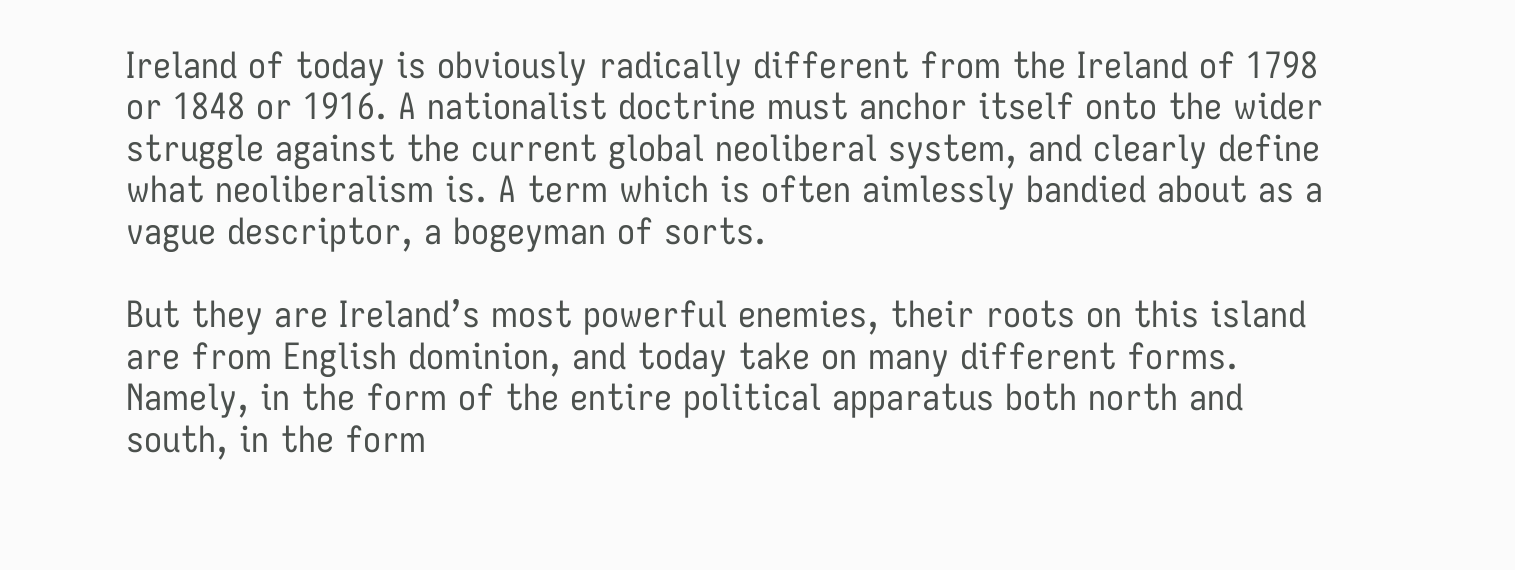Ireland of today is obviously radically different from the Ireland of 1798 or 1848 or 1916. A nationalist doctrine must anchor itself onto the wider struggle against the current global neoliberal system, and clearly define what neoliberalism is. A term which is often aimlessly bandied about as a vague descriptor, a bogeyman of sorts.

But they are Ireland’s most powerful enemies, their roots on this island are from English dominion, and today take on many different forms. Namely, in the form of the entire political apparatus both north and south, in the form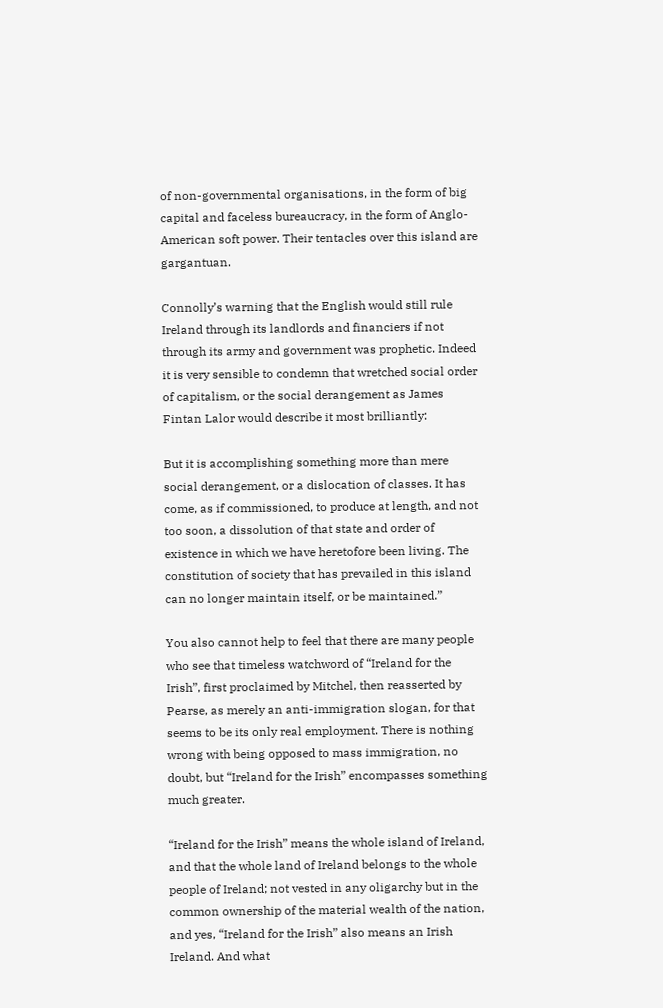of non-governmental organisations, in the form of big capital and faceless bureaucracy, in the form of Anglo-American soft power. Their tentacles over this island are gargantuan.

Connolly’s warning that the English would still rule Ireland through its landlords and financiers if not through its army and government was prophetic. Indeed it is very sensible to condemn that wretched social order of capitalism, or the social derangement as James Fintan Lalor would describe it most brilliantly:

But it is accomplishing something more than mere social derangement, or a dislocation of classes. It has come, as if commissioned, to produce at length, and not too soon, a dissolution of that state and order of existence in which we have heretofore been living. The constitution of society that has prevailed in this island can no longer maintain itself, or be maintained.”

You also cannot help to feel that there are many people who see that timeless watchword of “Ireland for the Irish”, first proclaimed by Mitchel, then reasserted by Pearse, as merely an anti-immigration slogan, for that seems to be its only real employment. There is nothing wrong with being opposed to mass immigration, no doubt, but “Ireland for the Irish” encompasses something much greater.

“Ireland for the Irish” means the whole island of Ireland, and that the whole land of Ireland belongs to the whole people of Ireland; not vested in any oligarchy but in the common ownership of the material wealth of the nation, and yes, “Ireland for the Irish” also means an Irish Ireland. And what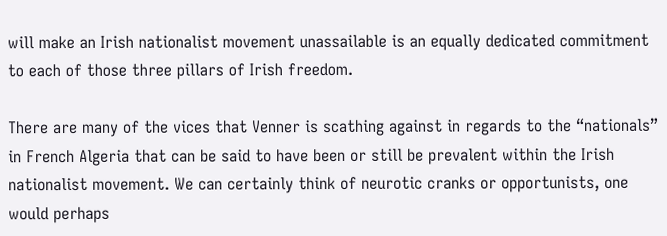will make an Irish nationalist movement unassailable is an equally dedicated commitment to each of those three pillars of Irish freedom.

There are many of the vices that Venner is scathing against in regards to the “nationals” in French Algeria that can be said to have been or still be prevalent within the Irish nationalist movement. We can certainly think of neurotic cranks or opportunists, one would perhaps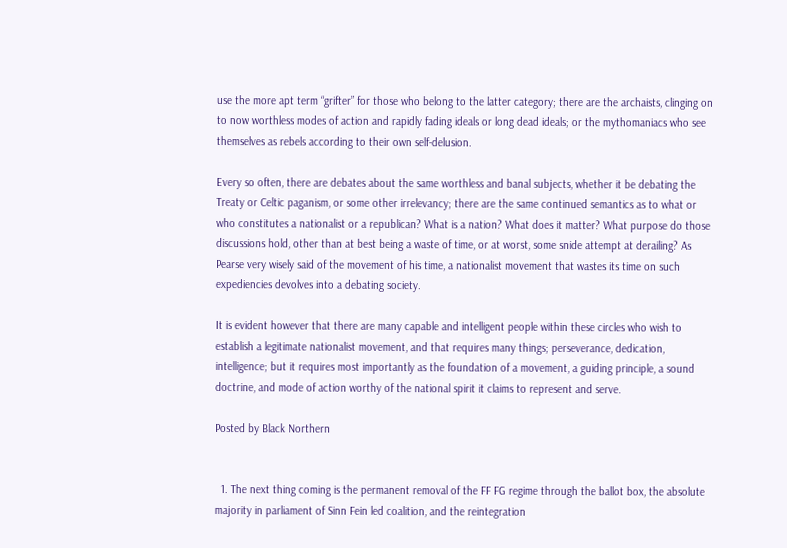use the more apt term “grifter” for those who belong to the latter category; there are the archaists, clinging on to now worthless modes of action and rapidly fading ideals or long dead ideals; or the mythomaniacs who see themselves as rebels according to their own self-delusion.

Every so often, there are debates about the same worthless and banal subjects, whether it be debating the Treaty or Celtic paganism, or some other irrelevancy; there are the same continued semantics as to what or who constitutes a nationalist or a republican? What is a nation? What does it matter? What purpose do those discussions hold, other than at best being a waste of time, or at worst, some snide attempt at derailing? As Pearse very wisely said of the movement of his time, a nationalist movement that wastes its time on such expediencies devolves into a debating society.

It is evident however that there are many capable and intelligent people within these circles who wish to establish a legitimate nationalist movement, and that requires many things; perseverance, dedication, intelligence; but it requires most importantly as the foundation of a movement, a guiding principle, a sound doctrine, and mode of action worthy of the national spirit it claims to represent and serve.

Posted by Black Northern


  1. The next thing coming is the permanent removal of the FF FG regime through the ballot box, the absolute majority in parliament of Sinn Fein led coalition, and the reintegration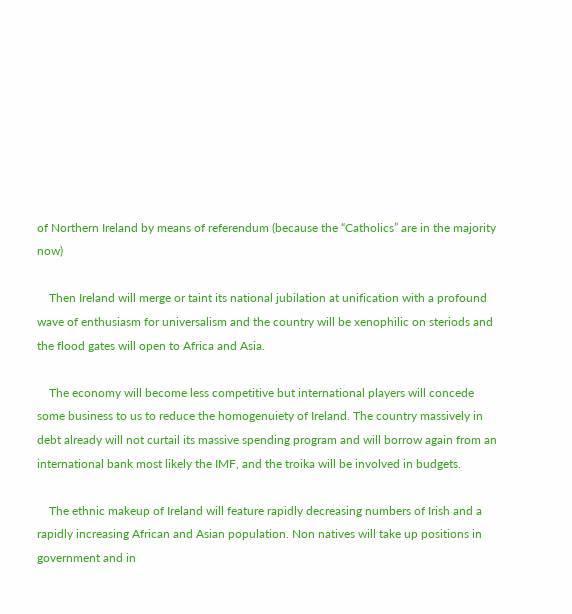of Northern Ireland by means of referendum (because the “Catholics” are in the majority now)

    Then Ireland will merge or taint its national jubilation at unification with a profound wave of enthusiasm for universalism and the country will be xenophilic on steriods and the flood gates will open to Africa and Asia.

    The economy will become less competitive but international players will concede some business to us to reduce the homogenuiety of Ireland. The country massively in debt already will not curtail its massive spending program and will borrow again from an international bank most likely the IMF, and the troika will be involved in budgets.

    The ethnic makeup of Ireland will feature rapidly decreasing numbers of Irish and a rapidly increasing African and Asian population. Non natives will take up positions in government and in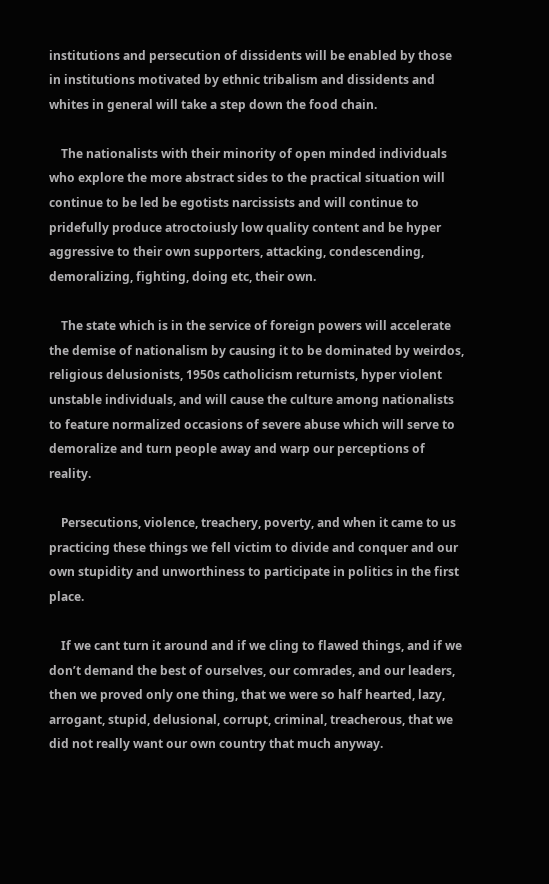institutions and persecution of dissidents will be enabled by those in institutions motivated by ethnic tribalism and dissidents and whites in general will take a step down the food chain.

    The nationalists with their minority of open minded individuals who explore the more abstract sides to the practical situation will continue to be led be egotists narcissists and will continue to pridefully produce atroctoiusly low quality content and be hyper aggressive to their own supporters, attacking, condescending, demoralizing, fighting, doing etc, their own.

    The state which is in the service of foreign powers will accelerate the demise of nationalism by causing it to be dominated by weirdos, religious delusionists, 1950s catholicism returnists, hyper violent unstable individuals, and will cause the culture among nationalists to feature normalized occasions of severe abuse which will serve to demoralize and turn people away and warp our perceptions of reality.

    Persecutions, violence, treachery, poverty, and when it came to us practicing these things we fell victim to divide and conquer and our own stupidity and unworthiness to participate in politics in the first place.

    If we cant turn it around and if we cling to flawed things, and if we don’t demand the best of ourselves, our comrades, and our leaders, then we proved only one thing, that we were so half hearted, lazy, arrogant, stupid, delusional, corrupt, criminal, treacherous, that we did not really want our own country that much anyway.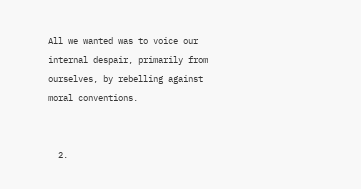All we wanted was to voice our internal despair, primarily from ourselves, by rebelling against moral conventions.


  2.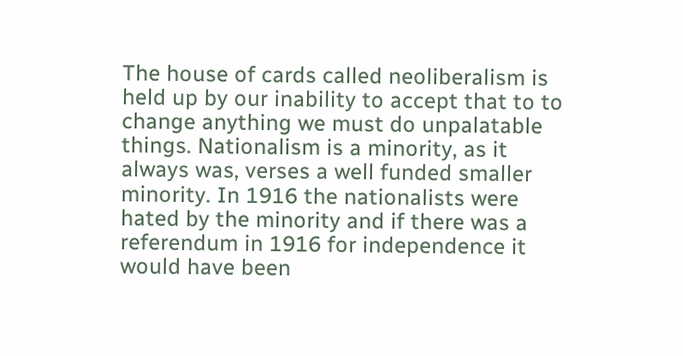The house of cards called neoliberalism is held up by our inability to accept that to to change anything we must do unpalatable things. Nationalism is a minority, as it always was, verses a well funded smaller minority. In 1916 the nationalists were hated by the minority and if there was a referendum in 1916 for independence it would have been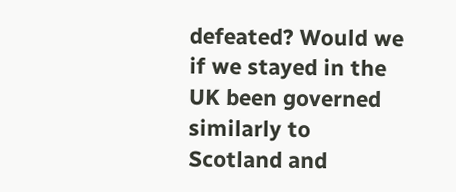defeated? Would we if we stayed in the UK been governed similarly to Scotland and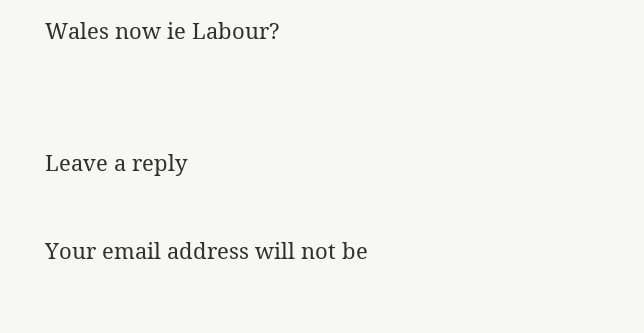Wales now ie Labour?


Leave a reply

Your email address will not be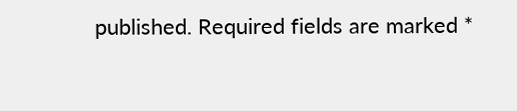published. Required fields are marked *